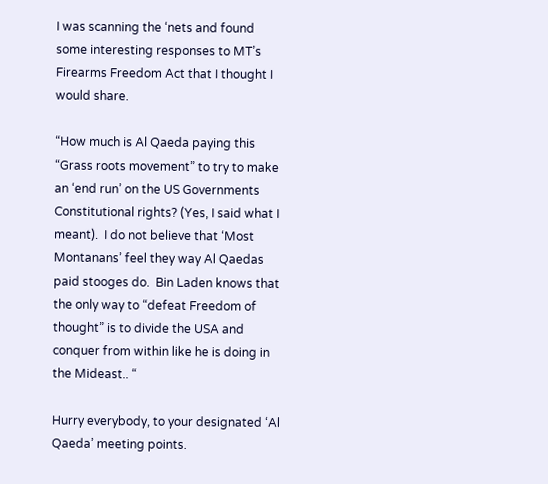I was scanning the ‘nets and found some interesting responses to MT’s Firearms Freedom Act that I thought I would share.

“How much is Al Qaeda paying this “Grass roots movement” to try to make an ‘end run’ on the US Governments Constitutional rights? (Yes, I said what I meant).  I do not believe that ‘Most Montanans’ feel they way Al Qaedas paid stooges do.  Bin Laden knows that the only way to “defeat Freedom of thought” is to divide the USA and conquer from within like he is doing in the Mideast.. “

Hurry everybody, to your designated ‘Al Qaeda’ meeting points.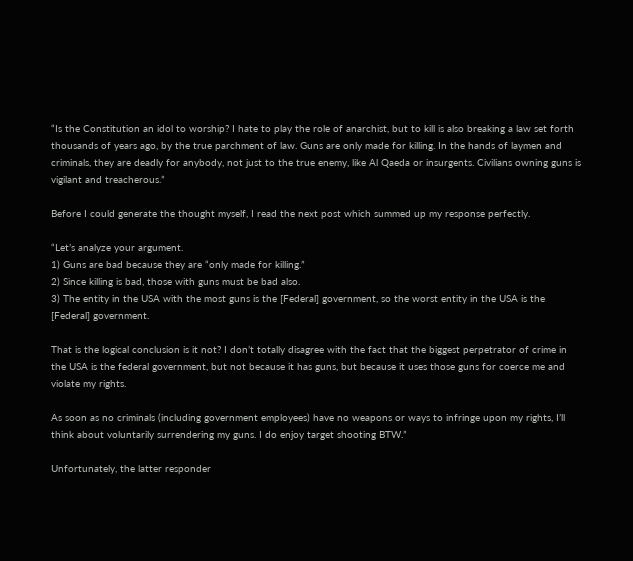“Is the Constitution an idol to worship? I hate to play the role of anarchist, but to kill is also breaking a law set forth thousands of years ago, by the true parchment of law. Guns are only made for killing. In the hands of laymen and criminals, they are deadly for anybody, not just to the true enemy, like Al Qaeda or insurgents. Civilians owning guns is vigilant and treacherous.”

Before I could generate the thought myself, I read the next post which summed up my response perfectly.

“Let’s analyze your argument.
1) Guns are bad because they are “only made for killing.”
2) Since killing is bad, those with guns must be bad also.
3) The entity in the USA with the most guns is the [Federal] government, so the worst entity in the USA is the [Federal] government.

That is the logical conclusion is it not? I don’t totally disagree with the fact that the biggest perpetrator of crime in the USA is the federal government, but not because it has guns, but because it uses those guns for coerce me and violate my rights.

As soon as no criminals (including government employees) have no weapons or ways to infringe upon my rights, I’ll think about voluntarily surrendering my guns. I do enjoy target shooting BTW.”

Unfortunately, the latter responder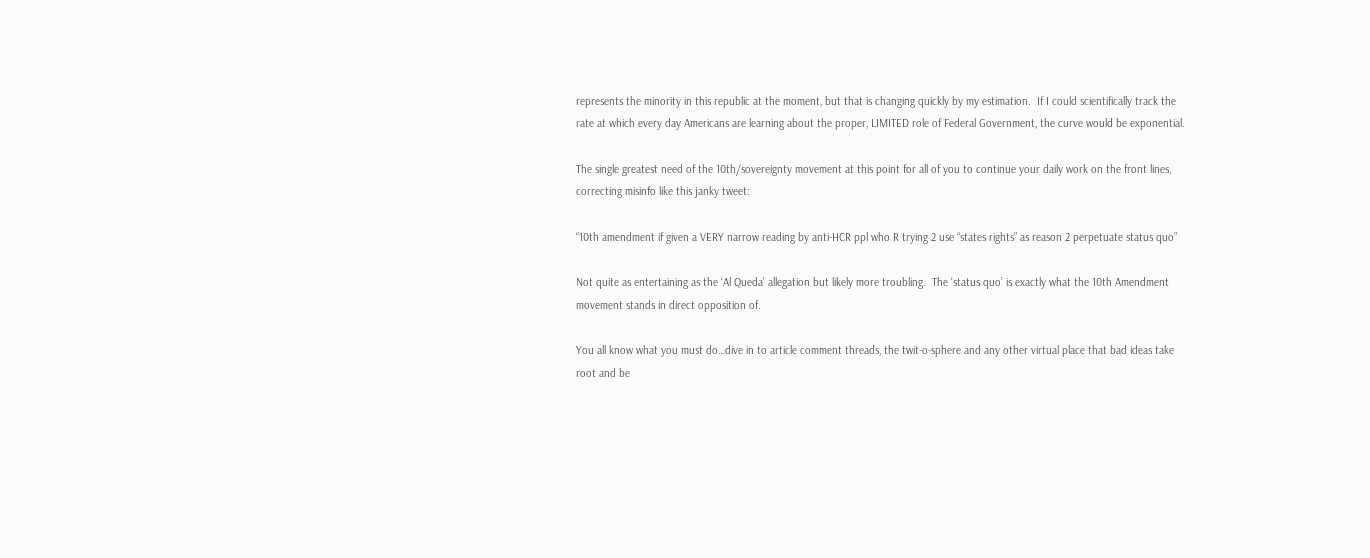represents the minority in this republic at the moment, but that is changing quickly by my estimation.  If I could scientifically track the rate at which every day Americans are learning about the proper, LIMITED role of Federal Government, the curve would be exponential.

The single greatest need of the 10th/sovereignty movement at this point for all of you to continue your daily work on the front lines, correcting misinfo like this janky tweet:

“10th amendment if given a VERY narrow reading by anti-HCR ppl who R trying 2 use “states rights” as reason 2 perpetuate status quo”

Not quite as entertaining as the ‘Al Queda’ allegation but likely more troubling.  The ‘status quo’ is exactly what the 10th Amendment movement stands in direct opposition of.

You all know what you must do…dive in to article comment threads, the twit-o-sphere and any other virtual place that bad ideas take root and be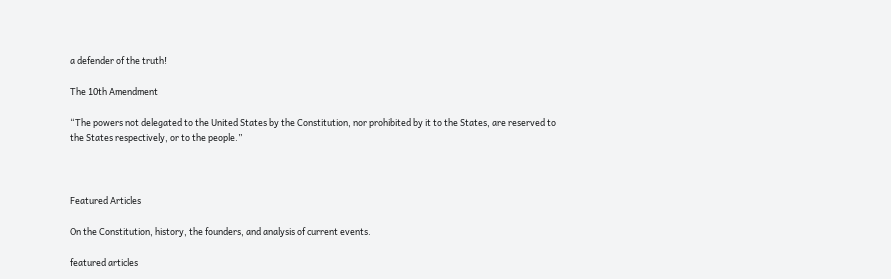a defender of the truth!

The 10th Amendment

“The powers not delegated to the United States by the Constitution, nor prohibited by it to the States, are reserved to the States respectively, or to the people.”



Featured Articles

On the Constitution, history, the founders, and analysis of current events.

featured articles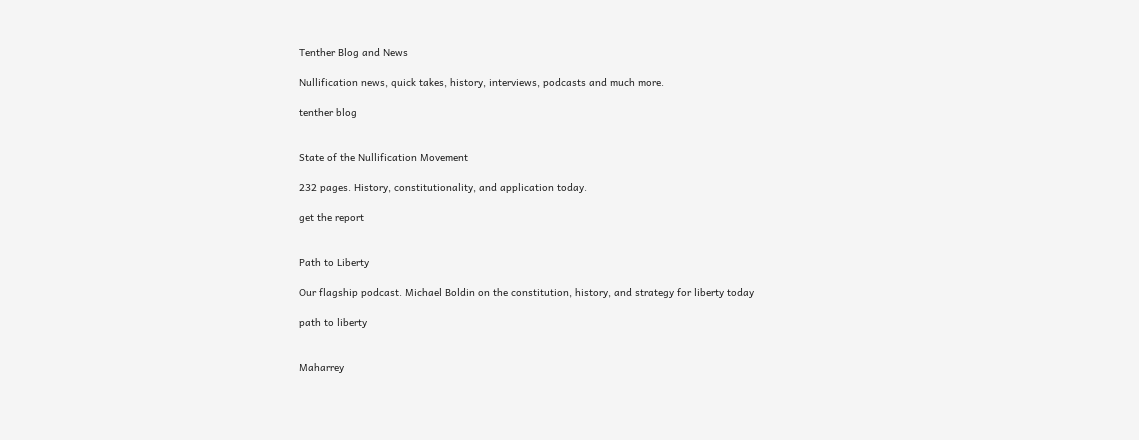Tenther Blog and News

Nullification news, quick takes, history, interviews, podcasts and much more.

tenther blog


State of the Nullification Movement

232 pages. History, constitutionality, and application today.

get the report


Path to Liberty

Our flagship podcast. Michael Boldin on the constitution, history, and strategy for liberty today

path to liberty


Maharrey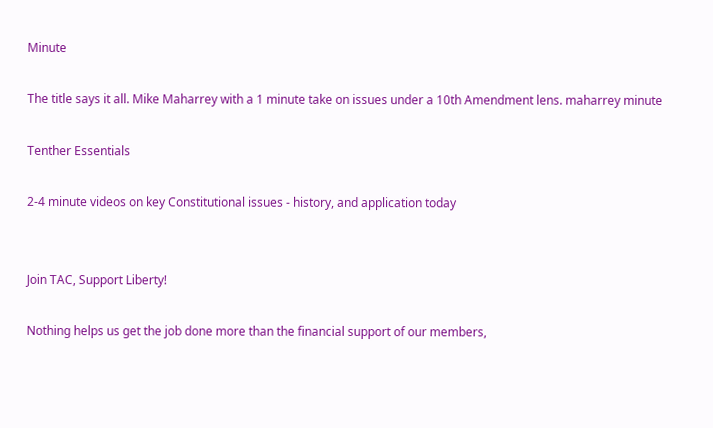Minute

The title says it all. Mike Maharrey with a 1 minute take on issues under a 10th Amendment lens. maharrey minute

Tenther Essentials

2-4 minute videos on key Constitutional issues - history, and application today


Join TAC, Support Liberty!

Nothing helps us get the job done more than the financial support of our members,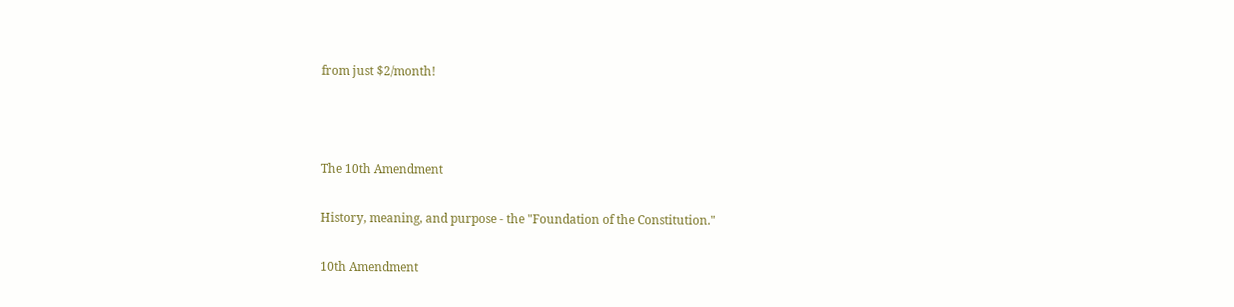from just $2/month!



The 10th Amendment

History, meaning, and purpose - the "Foundation of the Constitution."

10th Amendment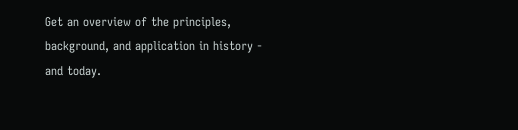Get an overview of the principles, background, and application in history - and today.